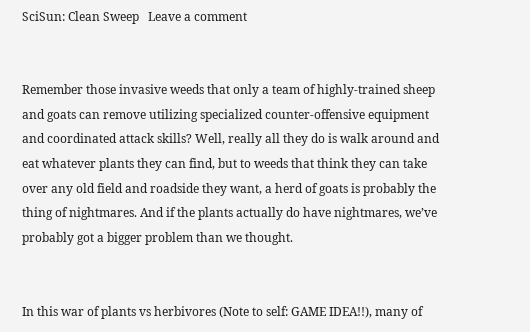SciSun: Clean Sweep   Leave a comment


Remember those invasive weeds that only a team of highly-trained sheep and goats can remove utilizing specialized counter-offensive equipment and coordinated attack skills? Well, really all they do is walk around and eat whatever plants they can find, but to weeds that think they can take over any old field and roadside they want, a herd of goats is probably the thing of nightmares. And if the plants actually do have nightmares, we’ve probably got a bigger problem than we thought.


In this war of plants vs herbivores (Note to self: GAME IDEA!!), many of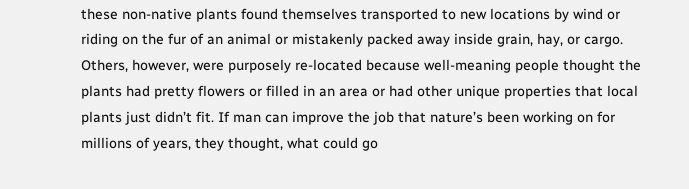these non-native plants found themselves transported to new locations by wind or riding on the fur of an animal or mistakenly packed away inside grain, hay, or cargo. Others, however, were purposely re-located because well-meaning people thought the plants had pretty flowers or filled in an area or had other unique properties that local plants just didn’t fit. If man can improve the job that nature’s been working on for millions of years, they thought, what could go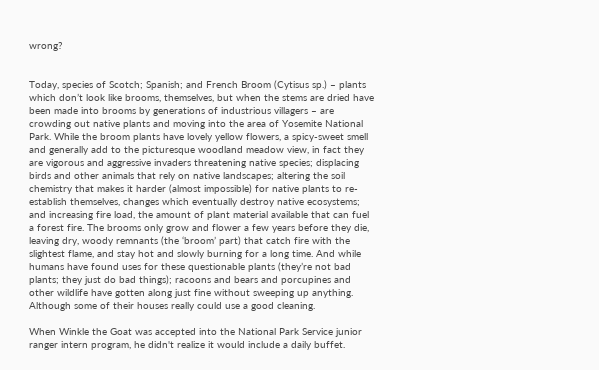wrong?


Today, species of Scotch; Spanish; and French Broom (Cytisus sp.) – plants which don’t look like brooms, themselves, but when the stems are dried have been made into brooms by generations of industrious villagers – are crowding out native plants and moving into the area of Yosemite National Park. While the broom plants have lovely yellow flowers, a spicy-sweet smell and generally add to the picturesque woodland meadow view, in fact they are vigorous and aggressive invaders threatening native species; displacing birds and other animals that rely on native landscapes; altering the soil chemistry that makes it harder (almost impossible) for native plants to re-establish themselves, changes which eventually destroy native ecosystems; and increasing fire load, the amount of plant material available that can fuel a forest fire. The brooms only grow and flower a few years before they die, leaving dry, woody remnants (the ‘broom’ part) that catch fire with the slightest flame, and stay hot and slowly burning for a long time. And while humans have found uses for these questionable plants (they’re not bad plants; they just do bad things); racoons and bears and porcupines and other wildlife have gotten along just fine without sweeping up anything. Although some of their houses really could use a good cleaning.

When Winkle the Goat was accepted into the National Park Service junior ranger intern program, he didn't realize it would include a daily buffet.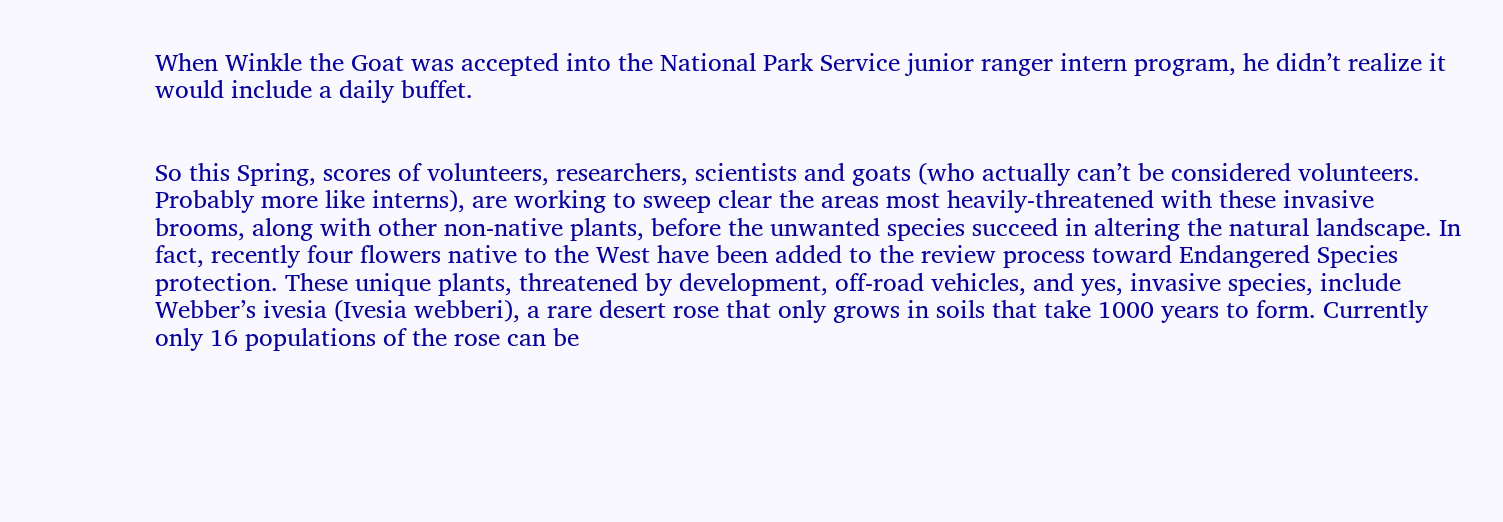When Winkle the Goat was accepted into the National Park Service junior ranger intern program, he didn’t realize it would include a daily buffet.


So this Spring, scores of volunteers, researchers, scientists and goats (who actually can’t be considered volunteers. Probably more like interns), are working to sweep clear the areas most heavily-threatened with these invasive brooms, along with other non-native plants, before the unwanted species succeed in altering the natural landscape. In fact, recently four flowers native to the West have been added to the review process toward Endangered Species protection. These unique plants, threatened by development, off-road vehicles, and yes, invasive species, include Webber’s ivesia (Ivesia webberi), a rare desert rose that only grows in soils that take 1000 years to form. Currently only 16 populations of the rose can be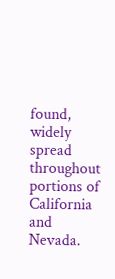found, widely spread throughout portions of California and Nevada.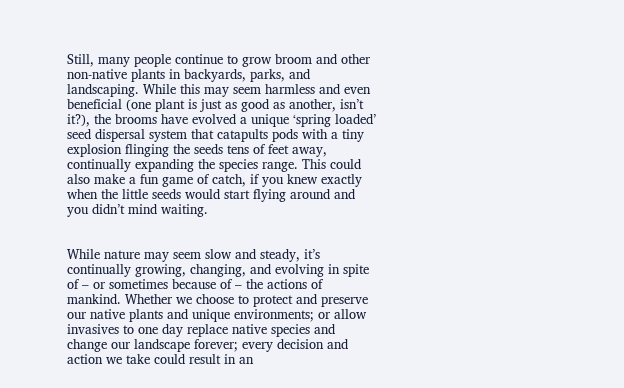Still, many people continue to grow broom and other non-native plants in backyards, parks, and landscaping. While this may seem harmless and even beneficial (one plant is just as good as another, isn’t it?), the brooms have evolved a unique ‘spring loaded’ seed dispersal system that catapults pods with a tiny explosion flinging the seeds tens of feet away, continually expanding the species range. This could also make a fun game of catch, if you knew exactly when the little seeds would start flying around and you didn’t mind waiting.


While nature may seem slow and steady, it’s continually growing, changing, and evolving in spite of – or sometimes because of – the actions of mankind. Whether we choose to protect and preserve our native plants and unique environments; or allow invasives to one day replace native species and change our landscape forever; every decision and action we take could result in an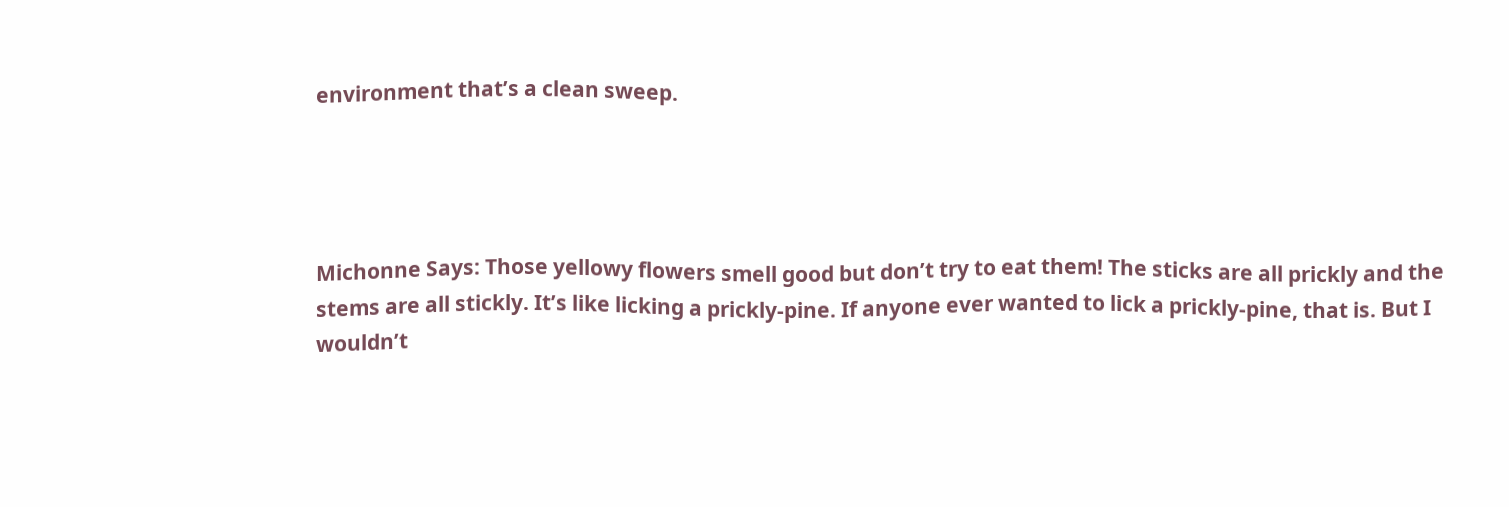environment that’s a clean sweep.




Michonne Says: Those yellowy flowers smell good but don’t try to eat them! The sticks are all prickly and the stems are all stickly. It’s like licking a prickly-pine. If anyone ever wanted to lick a prickly-pine, that is. But I wouldn’t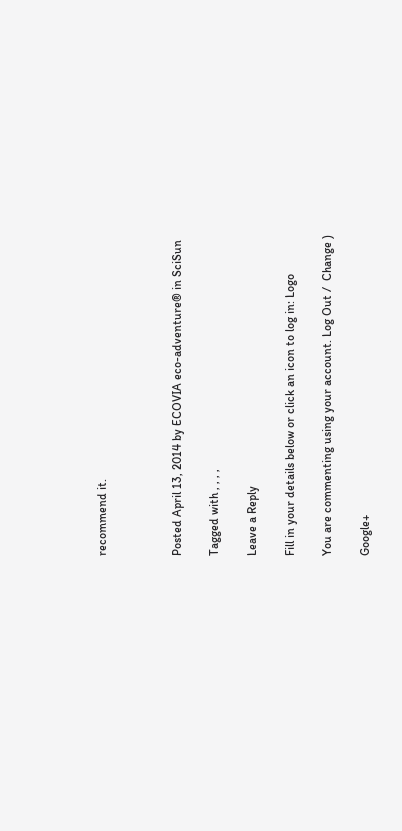recommend it.



Posted April 13, 2014 by ECOVIA eco-adventure® in SciSun

Tagged with , , , ,

Leave a Reply

Fill in your details below or click an icon to log in: Logo

You are commenting using your account. Log Out /  Change )

Google+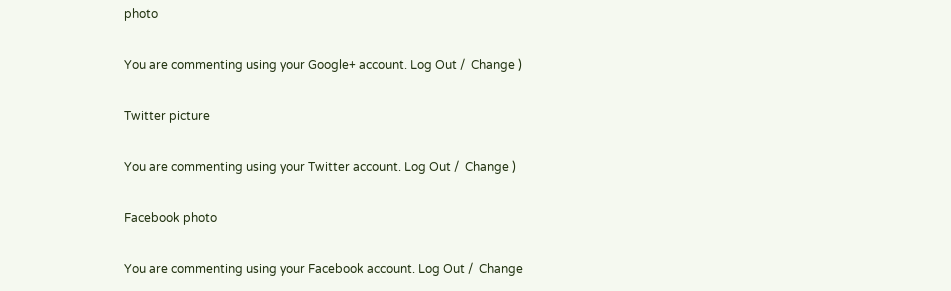photo

You are commenting using your Google+ account. Log Out /  Change )

Twitter picture

You are commenting using your Twitter account. Log Out /  Change )

Facebook photo

You are commenting using your Facebook account. Log Out /  Change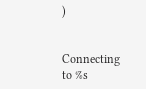)


Connecting to %s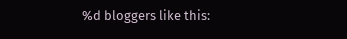%d bloggers like this: